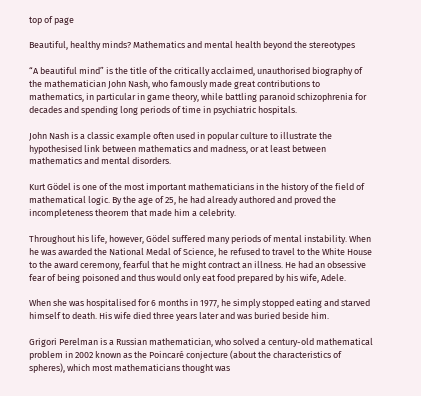top of page

Beautiful, healthy minds? Mathematics and mental health beyond the stereotypes

“A beautiful mind” is the title of the critically acclaimed, unauthorised biography of the mathematician John Nash, who famously made great contributions to mathematics, in particular in game theory, while battling paranoid schizophrenia for decades and spending long periods of time in psychiatric hospitals.

John Nash is a classic example often used in popular culture to illustrate the hypothesised link between mathematics and madness, or at least between mathematics and mental disorders.

Kurt Gödel is one of the most important mathematicians in the history of the field of mathematical logic. By the age of 25, he had already authored and proved the incompleteness theorem that made him a celebrity.

Throughout his life, however, Gödel suffered many periods of mental instability. When he was awarded the National Medal of Science, he refused to travel to the White House to the award ceremony, fearful that he might contract an illness. He had an obsessive fear of being poisoned and thus would only eat food prepared by his wife, Adele.

When she was hospitalised for 6 months in 1977, he simply stopped eating and starved himself to death. His wife died three years later and was buried beside him.

Grigori Perelman is a Russian mathematician, who solved a century-old mathematical problem in 2002 known as the Poincaré conjecture (about the characteristics of spheres), which most mathematicians thought was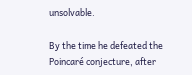unsolvable.

By the time he defeated the Poincaré conjecture, after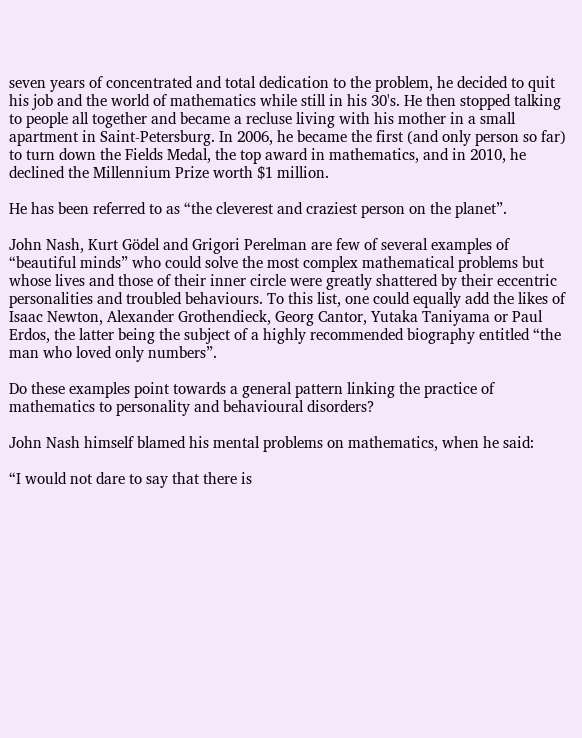seven years of concentrated and total dedication to the problem, he decided to quit his job and the world of mathematics while still in his 30's. He then stopped talking to people all together and became a recluse living with his mother in a small apartment in Saint-Petersburg. In 2006, he became the first (and only person so far) to turn down the Fields Medal, the top award in mathematics, and in 2010, he declined the Millennium Prize worth $1 million.

He has been referred to as “the cleverest and craziest person on the planet”.

John Nash, Kurt Gödel and Grigori Perelman are few of several examples of “beautiful minds” who could solve the most complex mathematical problems but whose lives and those of their inner circle were greatly shattered by their eccentric personalities and troubled behaviours. To this list, one could equally add the likes of Isaac Newton, Alexander Grothendieck, Georg Cantor, Yutaka Taniyama or Paul Erdos, the latter being the subject of a highly recommended biography entitled “the man who loved only numbers”.

Do these examples point towards a general pattern linking the practice of mathematics to personality and behavioural disorders?

John Nash himself blamed his mental problems on mathematics, when he said:

“I would not dare to say that there is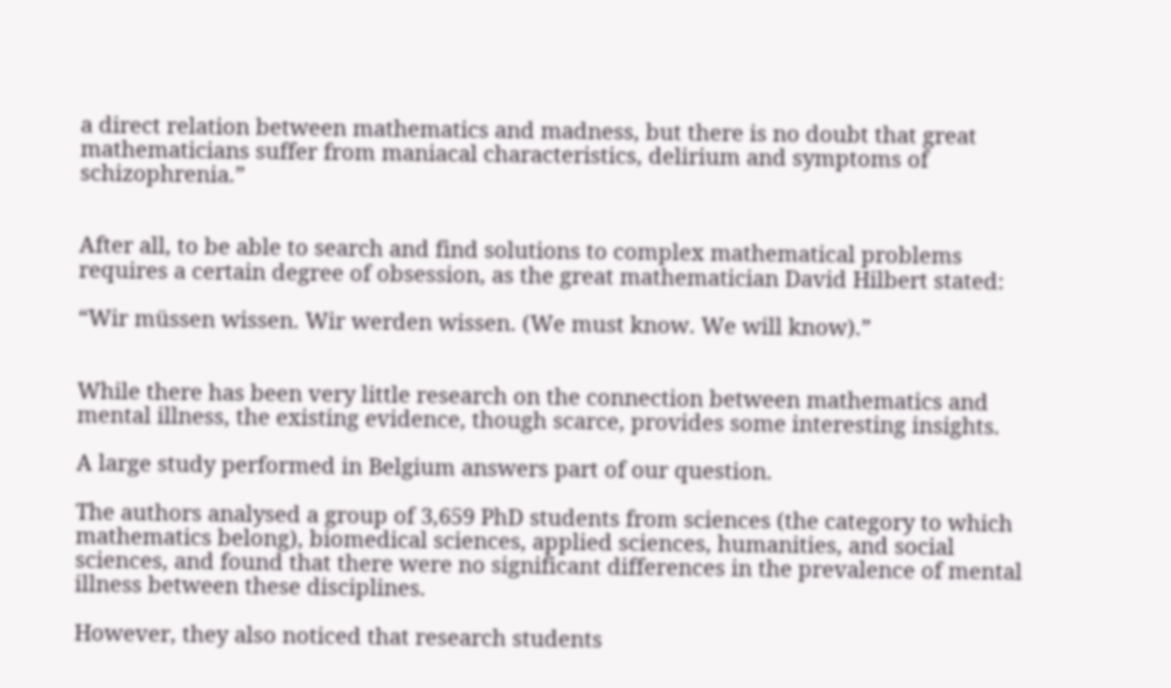a direct relation between mathematics and madness, but there is no doubt that great mathematicians suffer from maniacal characteristics, delirium and symptoms of schizophrenia.”


After all, to be able to search and find solutions to complex mathematical problems requires a certain degree of obsession, as the great mathematician David Hilbert stated:

“Wir müssen wissen. Wir werden wissen. (We must know. We will know).”


While there has been very little research on the connection between mathematics and mental illness, the existing evidence, though scarce, provides some interesting insights.

A large study performed in Belgium answers part of our question.

The authors analysed a group of 3,659 PhD students from sciences (the category to which mathematics belong), biomedical sciences, applied sciences, humanities, and social sciences, and found that there were no significant differences in the prevalence of mental illness between these disciplines.

However, they also noticed that research students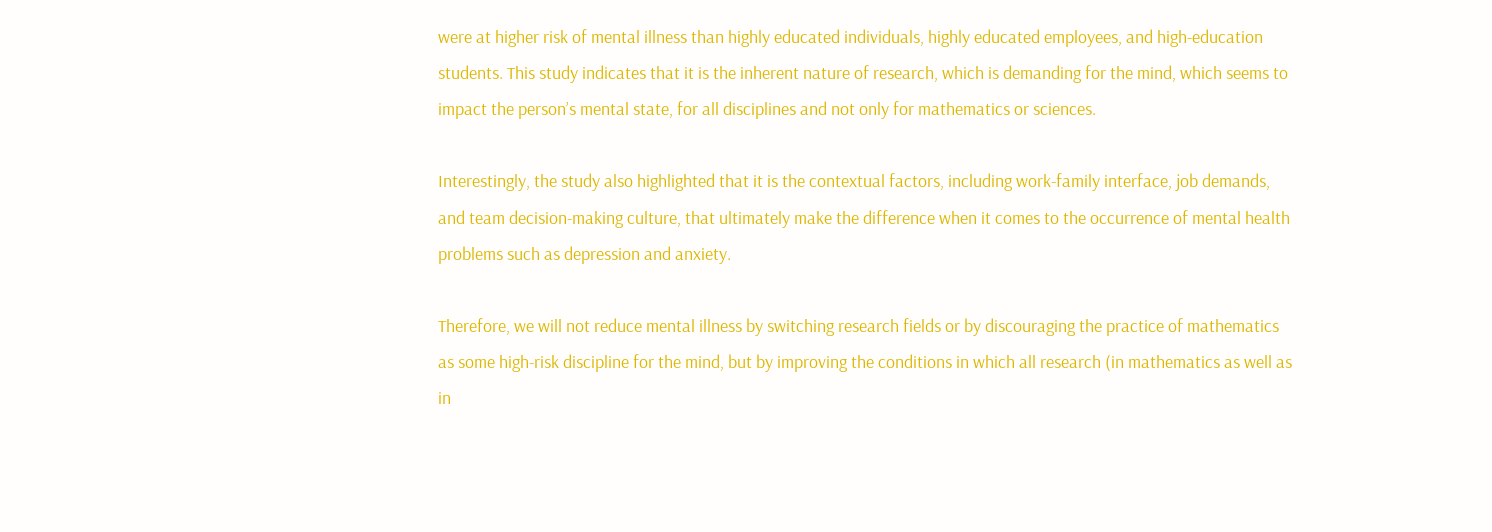were at higher risk of mental illness than highly educated individuals, highly educated employees, and high-education students. This study indicates that it is the inherent nature of research, which is demanding for the mind, which seems to impact the person’s mental state, for all disciplines and not only for mathematics or sciences.

Interestingly, the study also highlighted that it is the contextual factors, including work-family interface, job demands, and team decision-making culture, that ultimately make the difference when it comes to the occurrence of mental health problems such as depression and anxiety.

Therefore, we will not reduce mental illness by switching research fields or by discouraging the practice of mathematics as some high-risk discipline for the mind, but by improving the conditions in which all research (in mathematics as well as in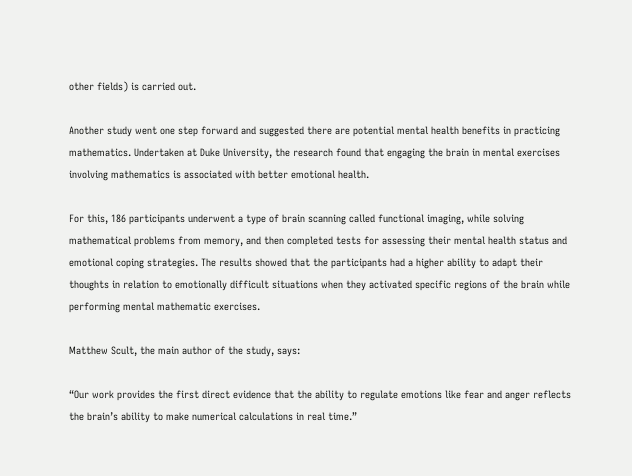other fields) is carried out.

Another study went one step forward and suggested there are potential mental health benefits in practicing mathematics. Undertaken at Duke University, the research found that engaging the brain in mental exercises involving mathematics is associated with better emotional health.

For this, 186 participants underwent a type of brain scanning called functional imaging, while solving mathematical problems from memory, and then completed tests for assessing their mental health status and emotional coping strategies. The results showed that the participants had a higher ability to adapt their thoughts in relation to emotionally difficult situations when they activated specific regions of the brain while performing mental mathematic exercises.

Matthew Scult, the main author of the study, says:

“Our work provides the first direct evidence that the ability to regulate emotions like fear and anger reflects the brain’s ability to make numerical calculations in real time.”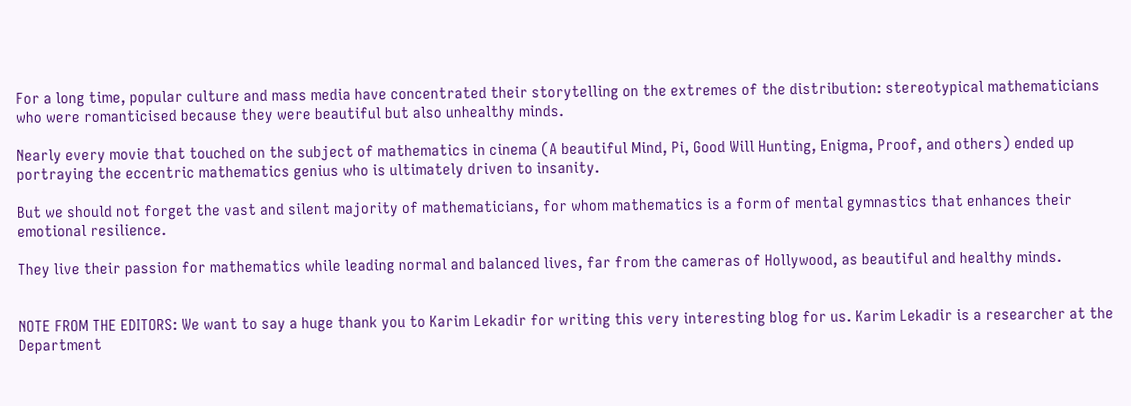For a long time, popular culture and mass media have concentrated their storytelling on the extremes of the distribution: stereotypical mathematicians who were romanticised because they were beautiful but also unhealthy minds.

Nearly every movie that touched on the subject of mathematics in cinema (A beautiful Mind, Pi, Good Will Hunting, Enigma, Proof, and others) ended up portraying the eccentric mathematics genius who is ultimately driven to insanity.

But we should not forget the vast and silent majority of mathematicians, for whom mathematics is a form of mental gymnastics that enhances their emotional resilience.

They live their passion for mathematics while leading normal and balanced lives, far from the cameras of Hollywood, as beautiful and healthy minds.


NOTE FROM THE EDITORS: We want to say a huge thank you to Karim Lekadir for writing this very interesting blog for us. Karim Lekadir is a researcher at the Department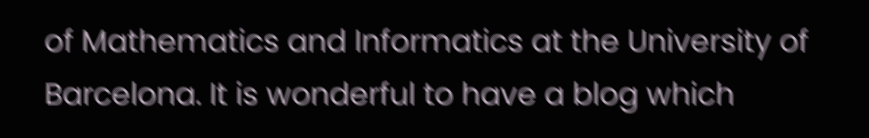of Mathematics and Informatics at the University of Barcelona. It is wonderful to have a blog which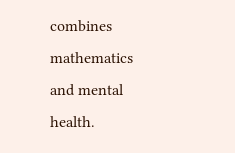combines mathematics and mental health.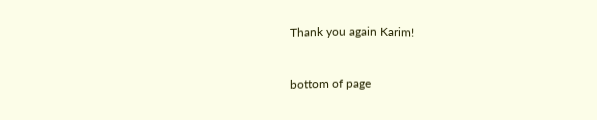Thank you again Karim!



bottom of page